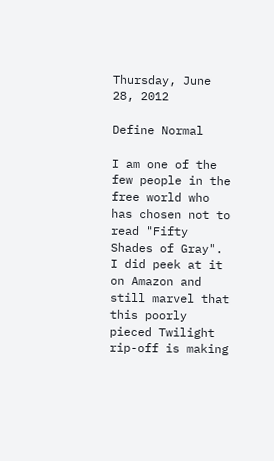Thursday, June 28, 2012

Define Normal

I am one of the few people in the free world who has chosen not to read "Fifty Shades of Gray".  I did peek at it on Amazon and still marvel that this poorly pieced Twilight rip-off is making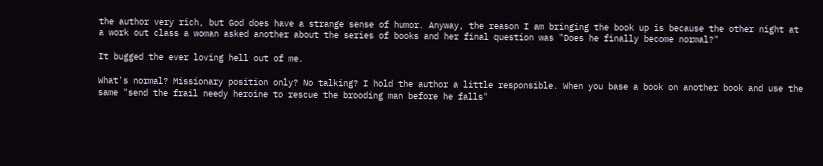the author very rich, but God does have a strange sense of humor. Anyway, the reason I am bringing the book up is because the other night at a work out class a woman asked another about the series of books and her final question was "Does he finally become normal?"

It bugged the ever loving hell out of me.

What's normal? Missionary position only? No talking? I hold the author a little responsible. When you base a book on another book and use the same "send the frail needy heroine to rescue the brooding man before he falls"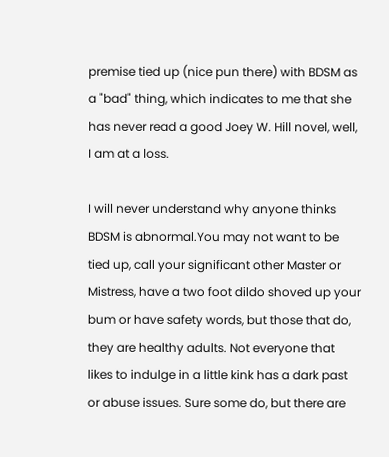premise tied up (nice pun there) with BDSM as a "bad" thing, which indicates to me that she has never read a good Joey W. Hill novel, well, I am at a loss.

I will never understand why anyone thinks BDSM is abnormal.You may not want to be tied up, call your significant other Master or Mistress, have a two foot dildo shoved up your bum or have safety words, but those that do, they are healthy adults. Not everyone that likes to indulge in a little kink has a dark past or abuse issues. Sure some do, but there are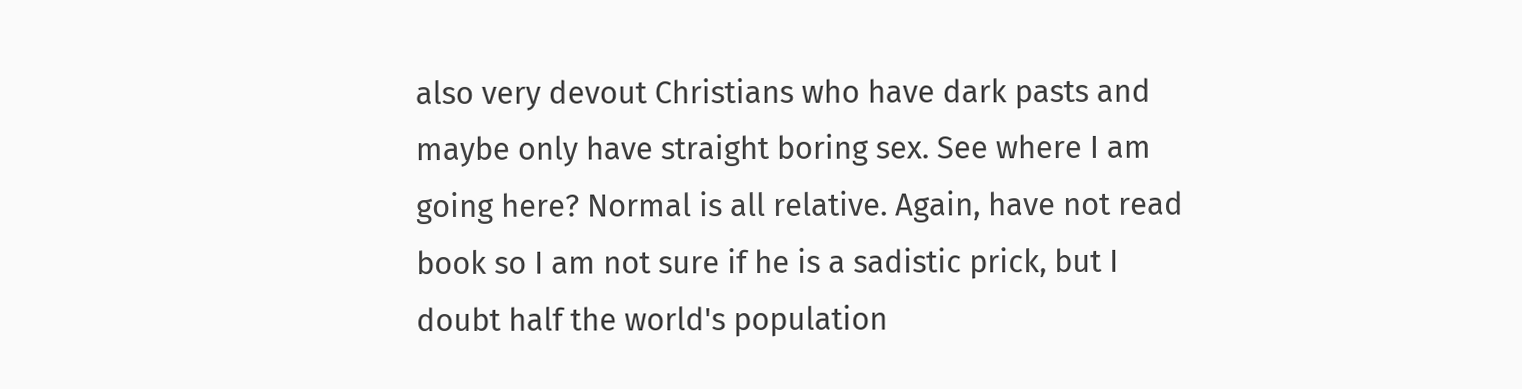also very devout Christians who have dark pasts and maybe only have straight boring sex. See where I am going here? Normal is all relative. Again, have not read book so I am not sure if he is a sadistic prick, but I doubt half the world's population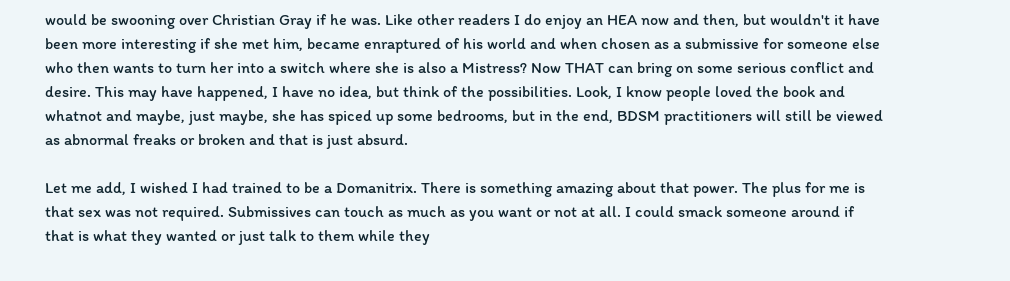would be swooning over Christian Gray if he was. Like other readers I do enjoy an HEA now and then, but wouldn't it have been more interesting if she met him, became enraptured of his world and when chosen as a submissive for someone else who then wants to turn her into a switch where she is also a Mistress? Now THAT can bring on some serious conflict and desire. This may have happened, I have no idea, but think of the possibilities. Look, I know people loved the book and whatnot and maybe, just maybe, she has spiced up some bedrooms, but in the end, BDSM practitioners will still be viewed as abnormal freaks or broken and that is just absurd.

Let me add, I wished I had trained to be a Domanitrix. There is something amazing about that power. The plus for me is that sex was not required. Submissives can touch as much as you want or not at all. I could smack someone around if that is what they wanted or just talk to them while they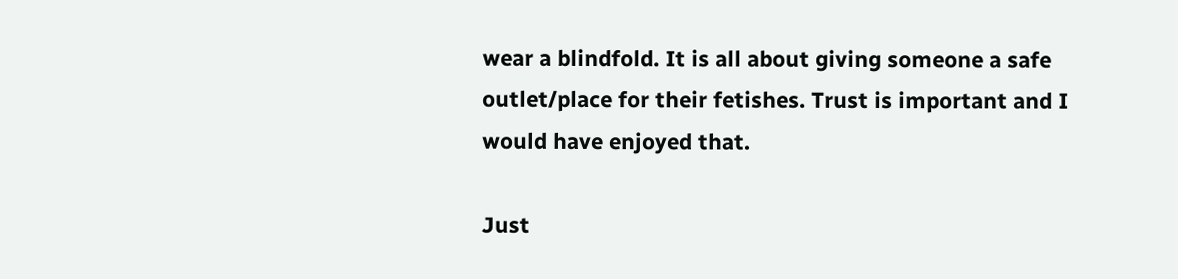wear a blindfold. It is all about giving someone a safe outlet/place for their fetishes. Trust is important and I would have enjoyed that.

Just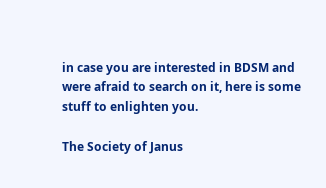in case you are interested in BDSM and were afraid to search on it, here is some stuff to enlighten you.

The Society of Janus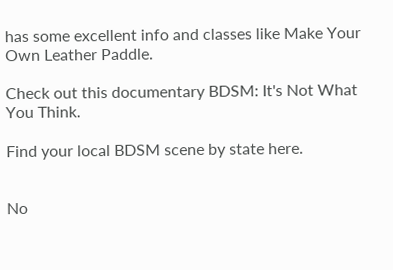has some excellent info and classes like Make Your Own Leather Paddle.

Check out this documentary BDSM: It's Not What You Think.

Find your local BDSM scene by state here.


No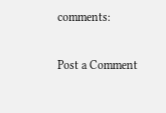comments:

Post a Comment